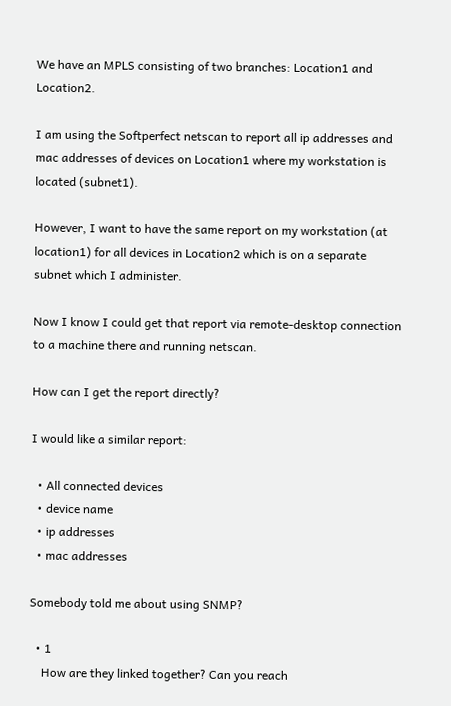We have an MPLS consisting of two branches: Location1 and Location2.

I am using the Softperfect netscan to report all ip addresses and mac addresses of devices on Location1 where my workstation is located (subnet1).

However, I want to have the same report on my workstation (at location1) for all devices in Location2 which is on a separate subnet which I administer.

Now I know I could get that report via remote-desktop connection to a machine there and running netscan.

How can I get the report directly?

I would like a similar report:

  • All connected devices
  • device name
  • ip addresses
  • mac addresses

Somebody told me about using SNMP?

  • 1
    How are they linked together? Can you reach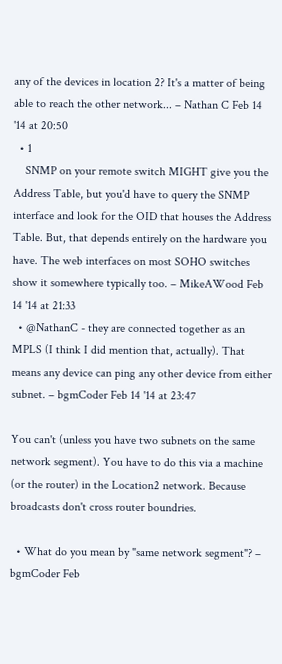any of the devices in location 2? It's a matter of being able to reach the other network... – Nathan C Feb 14 '14 at 20:50
  • 1
    SNMP on your remote switch MIGHT give you the Address Table, but you'd have to query the SNMP interface and look for the OID that houses the Address Table. But, that depends entirely on the hardware you have. The web interfaces on most SOHO switches show it somewhere typically too. – MikeAWood Feb 14 '14 at 21:33
  • @NathanC - they are connected together as an MPLS (I think I did mention that, actually). That means any device can ping any other device from either subnet. – bgmCoder Feb 14 '14 at 23:47

You can't (unless you have two subnets on the same network segment). You have to do this via a machine (or the router) in the Location2 network. Because broadcasts don't cross router boundries.

  • What do you mean by "same network segment"? – bgmCoder Feb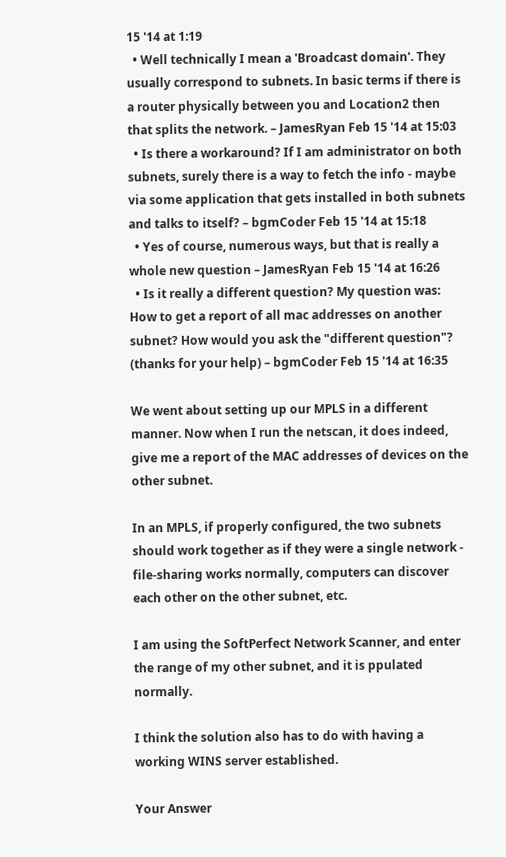15 '14 at 1:19
  • Well technically I mean a 'Broadcast domain'. They usually correspond to subnets. In basic terms if there is a router physically between you and Location2 then that splits the network. – JamesRyan Feb 15 '14 at 15:03
  • Is there a workaround? If I am administrator on both subnets, surely there is a way to fetch the info - maybe via some application that gets installed in both subnets and talks to itself? – bgmCoder Feb 15 '14 at 15:18
  • Yes of course, numerous ways, but that is really a whole new question – JamesRyan Feb 15 '14 at 16:26
  • Is it really a different question? My question was: How to get a report of all mac addresses on another subnet? How would you ask the "different question"? (thanks for your help) – bgmCoder Feb 15 '14 at 16:35

We went about setting up our MPLS in a different manner. Now when I run the netscan, it does indeed, give me a report of the MAC addresses of devices on the other subnet.

In an MPLS, if properly configured, the two subnets should work together as if they were a single network - file-sharing works normally, computers can discover each other on the other subnet, etc.

I am using the SoftPerfect Network Scanner, and enter the range of my other subnet, and it is ppulated normally.

I think the solution also has to do with having a working WINS server established.

Your Answer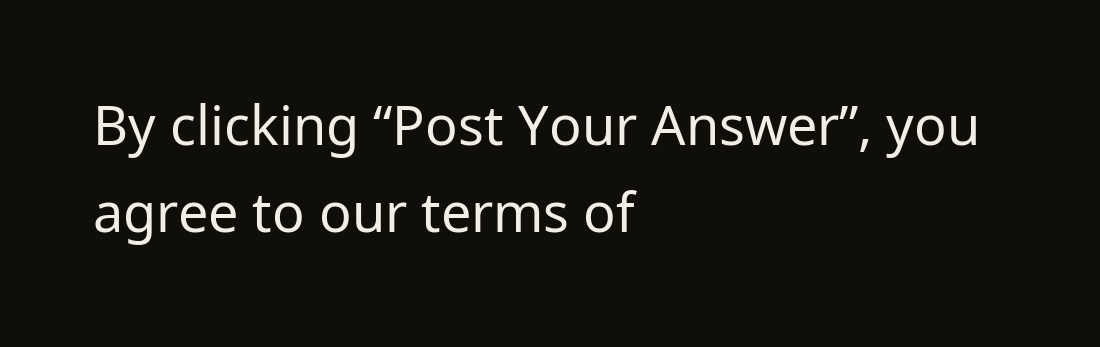By clicking “Post Your Answer”, you agree to our terms of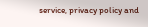service, privacy policy and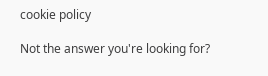cookie policy

Not the answer you're looking for?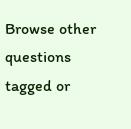Browse other questions tagged or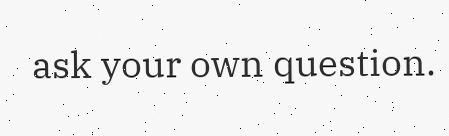ask your own question.